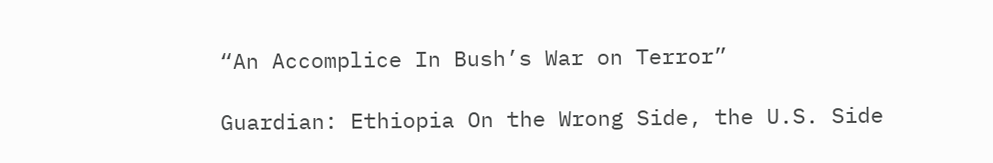“An Accomplice In Bush’s War on Terror”

Guardian: Ethiopia On the Wrong Side, the U.S. Side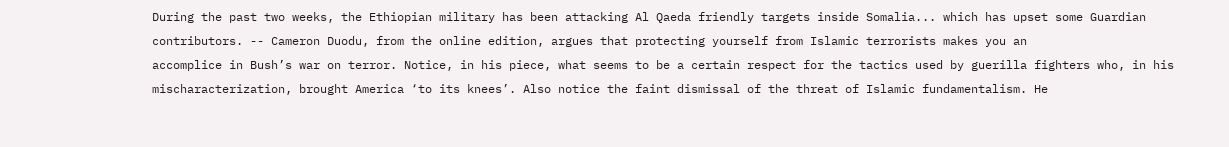During the past two weeks, the Ethiopian military has been attacking Al Qaeda friendly targets inside Somalia... which has upset some Guardian contributors. -- Cameron Duodu, from the online edition, argues that protecting yourself from Islamic terrorists makes you an
accomplice in Bush’s war on terror. Notice, in his piece, what seems to be a certain respect for the tactics used by guerilla fighters who, in his mischaracterization, brought America ‘to its knees’. Also notice the faint dismissal of the threat of Islamic fundamentalism. He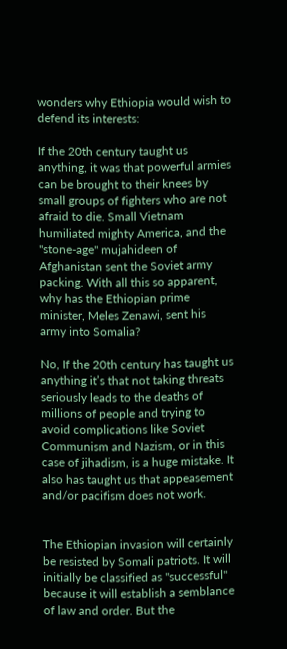wonders why Ethiopia would wish to defend its interests:

If the 20th century taught us anything, it was that powerful armies can be brought to their knees by small groups of fighters who are not afraid to die. Small Vietnam humiliated mighty America, and the "stone-age" mujahideen of Afghanistan sent the Soviet army packing. With all this so apparent, why has the Ethiopian prime minister, Meles Zenawi, sent his army into Somalia?

No, If the 20th century has taught us anything it’s that not taking threats seriously leads to the deaths of millions of people and trying to avoid complications like Soviet Communism and Nazism, or in this case of jihadism, is a huge mistake. It also has taught us that appeasement and/or pacifism does not work.


The Ethiopian invasion will certainly be resisted by Somali patriots. It will initially be classified as "successful" because it will establish a semblance of law and order. But the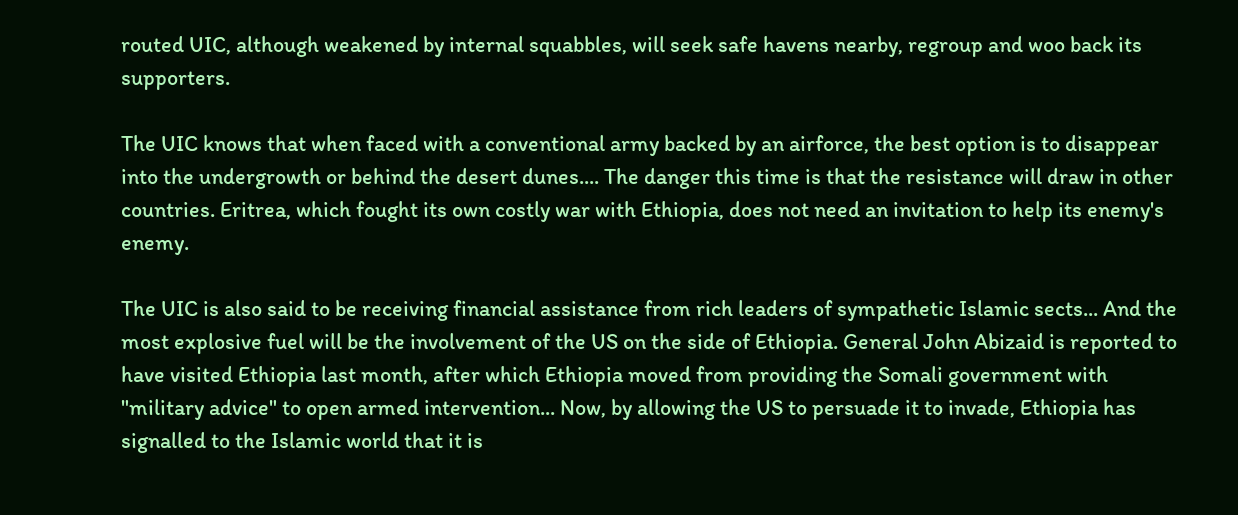routed UIC, although weakened by internal squabbles, will seek safe havens nearby, regroup and woo back its supporters.

The UIC knows that when faced with a conventional army backed by an airforce, the best option is to disappear into the undergrowth or behind the desert dunes.... The danger this time is that the resistance will draw in other countries. Eritrea, which fought its own costly war with Ethiopia, does not need an invitation to help its enemy's enemy.

The UIC is also said to be receiving financial assistance from rich leaders of sympathetic Islamic sects... And the most explosive fuel will be the involvement of the US on the side of Ethiopia. General John Abizaid is reported to have visited Ethiopia last month, after which Ethiopia moved from providing the Somali government with "military advice" to open armed intervention... Now, by allowing the US to persuade it to invade, Ethiopia has signalled to the Islamic world that it is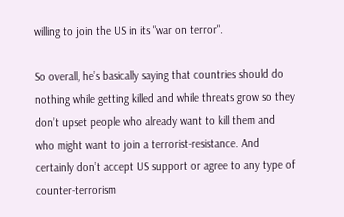willing to join the US in its "war on terror".

So overall, he’s basically saying that countries should do nothing while getting killed and while threats grow so they don’t upset people who already want to kill them and who might want to join a terrorist-resistance. And certainly don’t accept US support or agree to any type of counter-terrorism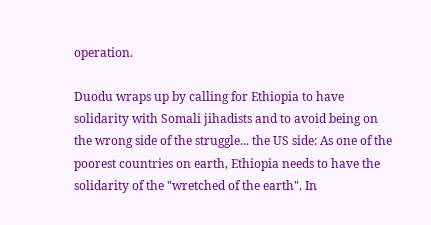operation.

Duodu wraps up by calling for Ethiopia to have solidarity with Somali jihadists and to avoid being on the wrong side of the struggle... the US side: As one of the poorest countries on earth, Ethiopia needs to have the solidarity of the "wretched of the earth". In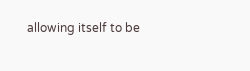allowing itself to be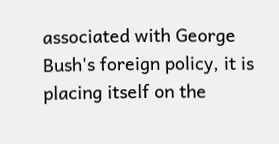associated with George Bush's foreign policy, it is placing itself on the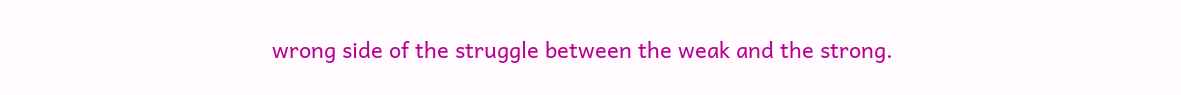wrong side of the struggle between the weak and the strong.